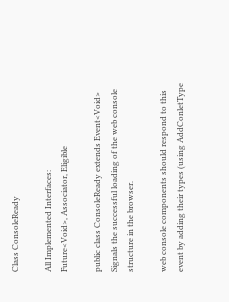Class ConsoleReady

All Implemented Interfaces:
Future<Void>, Associator, Eligible

public class ConsoleReady extends Event<Void>
Signals the successful loading of the web console structure in the browser.

web console components should respond to this event by adding their types (using AddConletType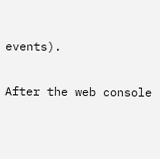events).

After the web console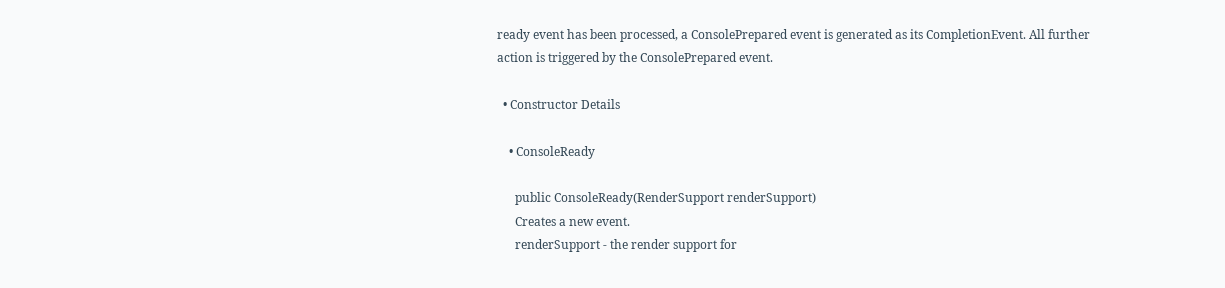ready event has been processed, a ConsolePrepared event is generated as its CompletionEvent. All further action is triggered by the ConsolePrepared event.

  • Constructor Details

    • ConsoleReady

      public ConsoleReady(RenderSupport renderSupport)
      Creates a new event.
      renderSupport - the render support for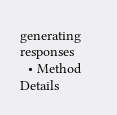generating responses
  • Method Details